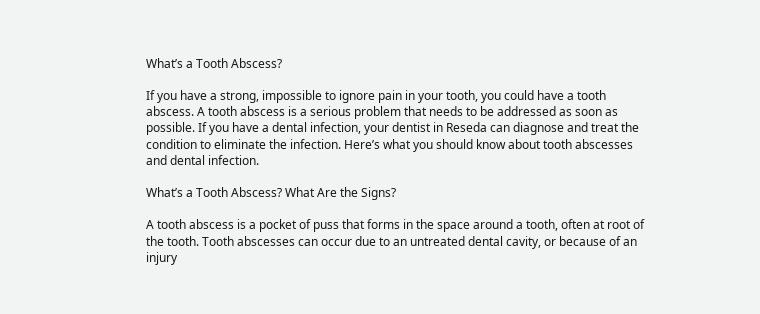What’s a Tooth Abscess?

If you have a strong, impossible to ignore pain in your tooth, you could have a tooth abscess. A tooth abscess is a serious problem that needs to be addressed as soon as possible. If you have a dental infection, your dentist in Reseda can diagnose and treat the condition to eliminate the infection. Here’s what you should know about tooth abscesses and dental infection.

What’s a Tooth Abscess? What Are the Signs?

A tooth abscess is a pocket of puss that forms in the space around a tooth, often at root of the tooth. Tooth abscesses can occur due to an untreated dental cavity, or because of an injury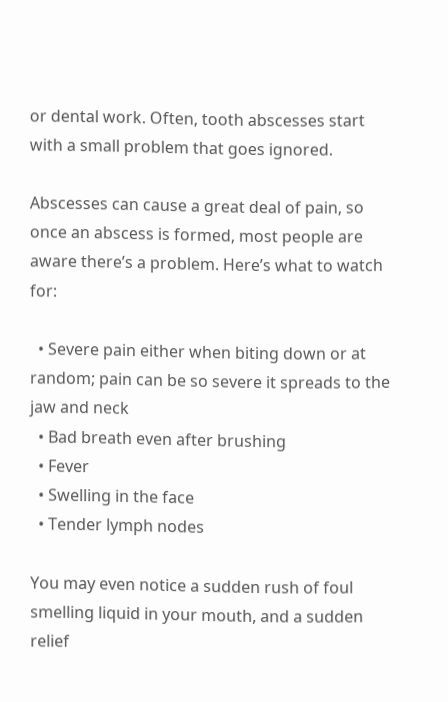or dental work. Often, tooth abscesses start with a small problem that goes ignored.

Abscesses can cause a great deal of pain, so once an abscess is formed, most people are aware there’s a problem. Here’s what to watch for:

  • Severe pain either when biting down or at random; pain can be so severe it spreads to the jaw and neck
  • Bad breath even after brushing
  • Fever
  • Swelling in the face
  • Tender lymph nodes

You may even notice a sudden rush of foul smelling liquid in your mouth, and a sudden relief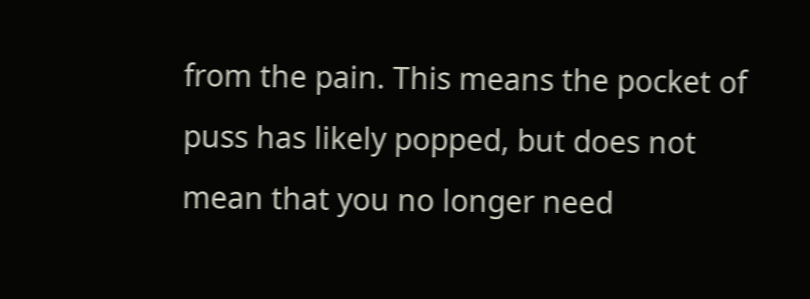from the pain. This means the pocket of puss has likely popped, but does not mean that you no longer need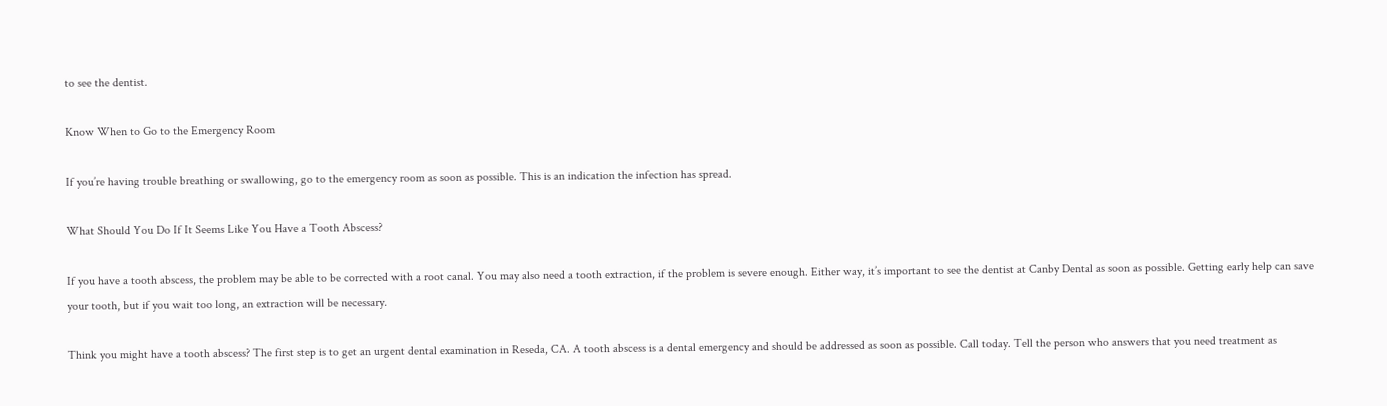to see the dentist.

Know When to Go to the Emergency Room

If you’re having trouble breathing or swallowing, go to the emergency room as soon as possible. This is an indication the infection has spread.

What Should You Do If It Seems Like You Have a Tooth Abscess?

If you have a tooth abscess, the problem may be able to be corrected with a root canal. You may also need a tooth extraction, if the problem is severe enough. Either way, it’s important to see the dentist at Canby Dental as soon as possible. Getting early help can save your tooth, but if you wait too long, an extraction will be necessary.

Think you might have a tooth abscess? The first step is to get an urgent dental examination in Reseda, CA. A tooth abscess is a dental emergency and should be addressed as soon as possible. Call today. Tell the person who answers that you need treatment as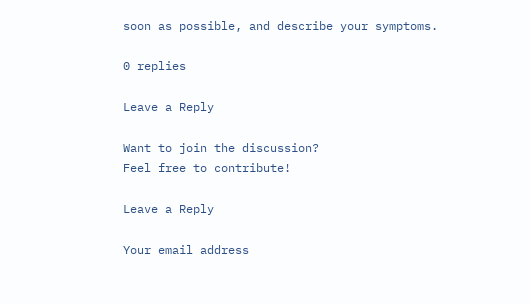soon as possible, and describe your symptoms.

0 replies

Leave a Reply

Want to join the discussion?
Feel free to contribute!

Leave a Reply

Your email address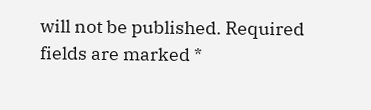will not be published. Required fields are marked *